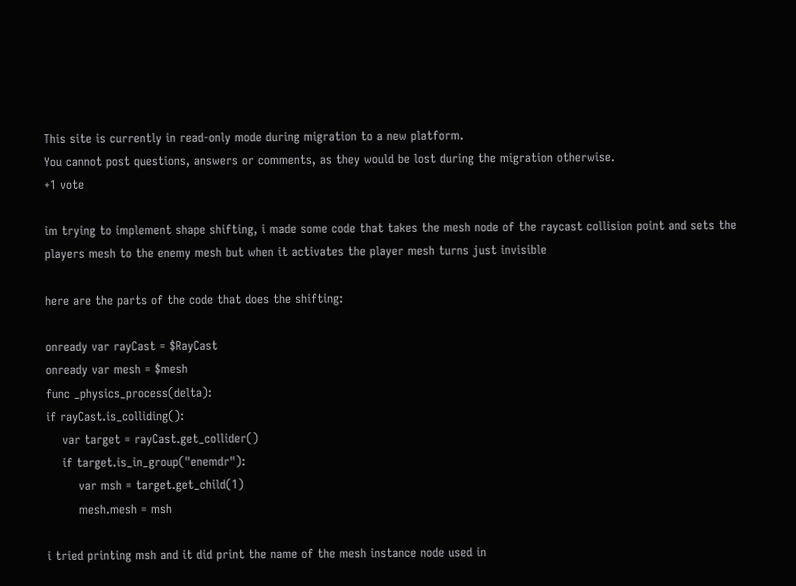This site is currently in read-only mode during migration to a new platform.
You cannot post questions, answers or comments, as they would be lost during the migration otherwise.
+1 vote

im trying to implement shape shifting, i made some code that takes the mesh node of the raycast collision point and sets the players mesh to the enemy mesh but when it activates the player mesh turns just invisible

here are the parts of the code that does the shifting:

onready var rayCast = $RayCast
onready var mesh = $mesh
func _physics_process(delta):
if rayCast.is_colliding():
    var target = rayCast.get_collider()
    if target.is_in_group("enemdr"):
        var msh = target.get_child(1)
        mesh.mesh = msh

i tried printing msh and it did print the name of the mesh instance node used in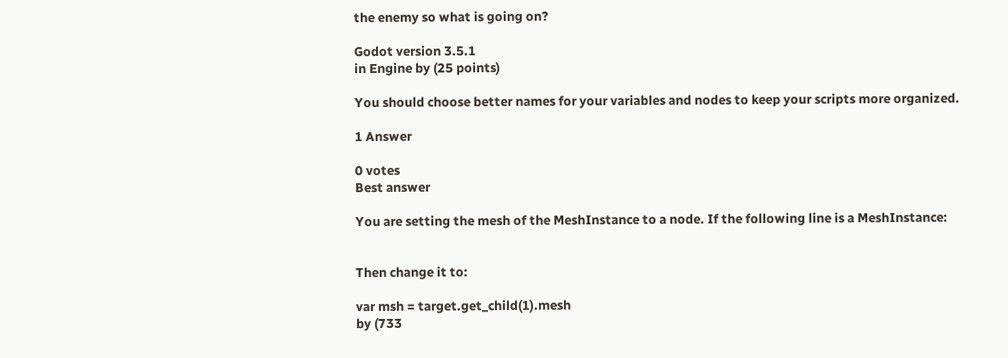the enemy so what is going on?

Godot version 3.5.1
in Engine by (25 points)

You should choose better names for your variables and nodes to keep your scripts more organized.

1 Answer

0 votes
Best answer

You are setting the mesh of the MeshInstance to a node. If the following line is a MeshInstance:


Then change it to:

var msh = target.get_child(1).mesh
by (733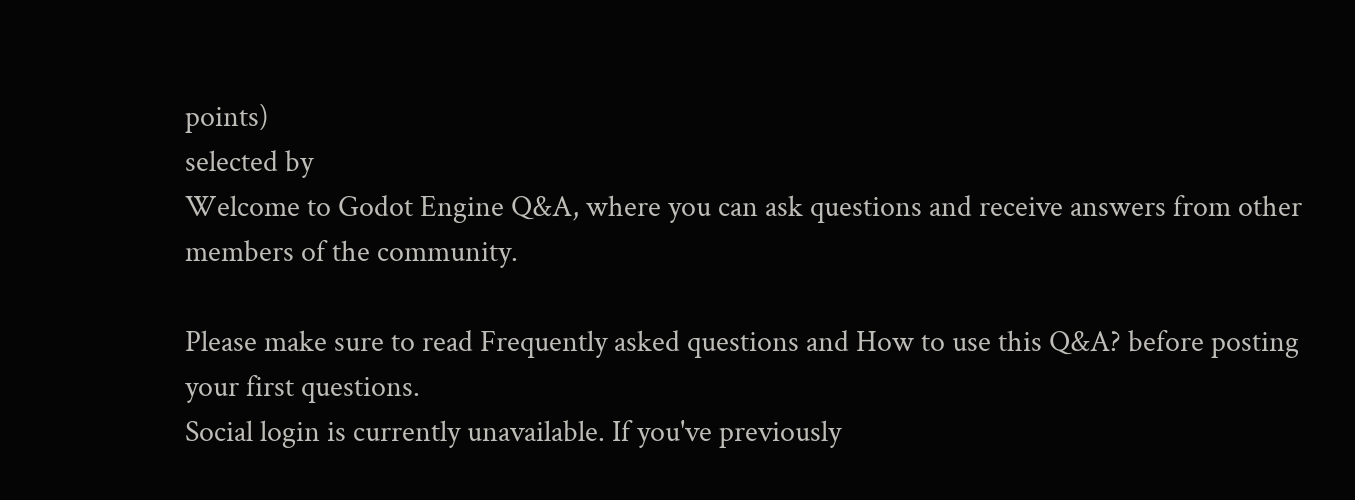points)
selected by
Welcome to Godot Engine Q&A, where you can ask questions and receive answers from other members of the community.

Please make sure to read Frequently asked questions and How to use this Q&A? before posting your first questions.
Social login is currently unavailable. If you've previously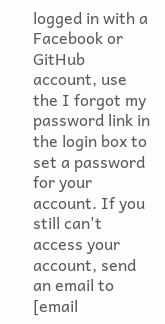logged in with a Facebook or GitHub account, use the I forgot my password link in the login box to set a password for your account. If you still can't access your account, send an email to [email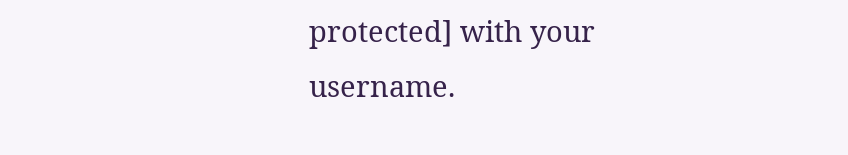protected] with your username.